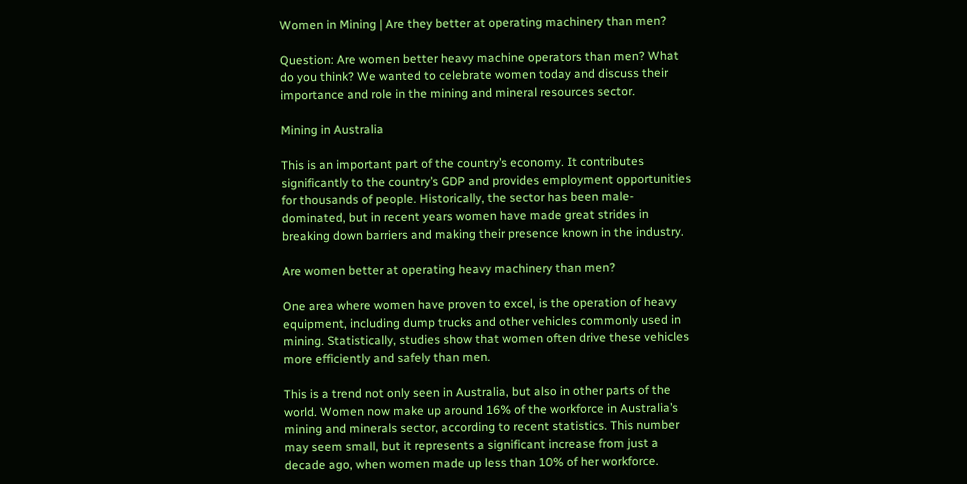Women in Mining | Are they better at operating machinery than men?

Question: Are women better heavy machine operators than men? What do you think? We wanted to celebrate women today and discuss their importance and role in the mining and mineral resources sector.

Mining in Australia

This is an important part of the country’s economy. It contributes significantly to the country’s GDP and provides employment opportunities for thousands of people. Historically, the sector has been male-dominated, but in recent years women have made great strides in breaking down barriers and making their presence known in the industry.

Are women better at operating heavy machinery than men?

One area where women have proven to excel, is the operation of heavy equipment, including dump trucks and other vehicles commonly used in mining. Statistically, studies show that women often drive these vehicles more efficiently and safely than men.

This is a trend not only seen in Australia, but also in other parts of the world. Women now make up around 16% of the workforce in Australia’s mining and minerals sector, according to recent statistics. This number may seem small, but it represents a significant increase from just a decade ago, when women made up less than 10% of her workforce.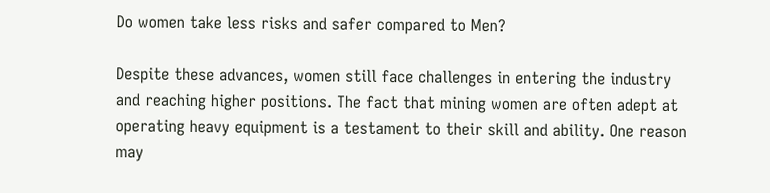Do women take less risks and safer compared to Men?

Despite these advances, women still face challenges in entering the industry and reaching higher positions. The fact that mining women are often adept at operating heavy equipment is a testament to their skill and ability. One reason may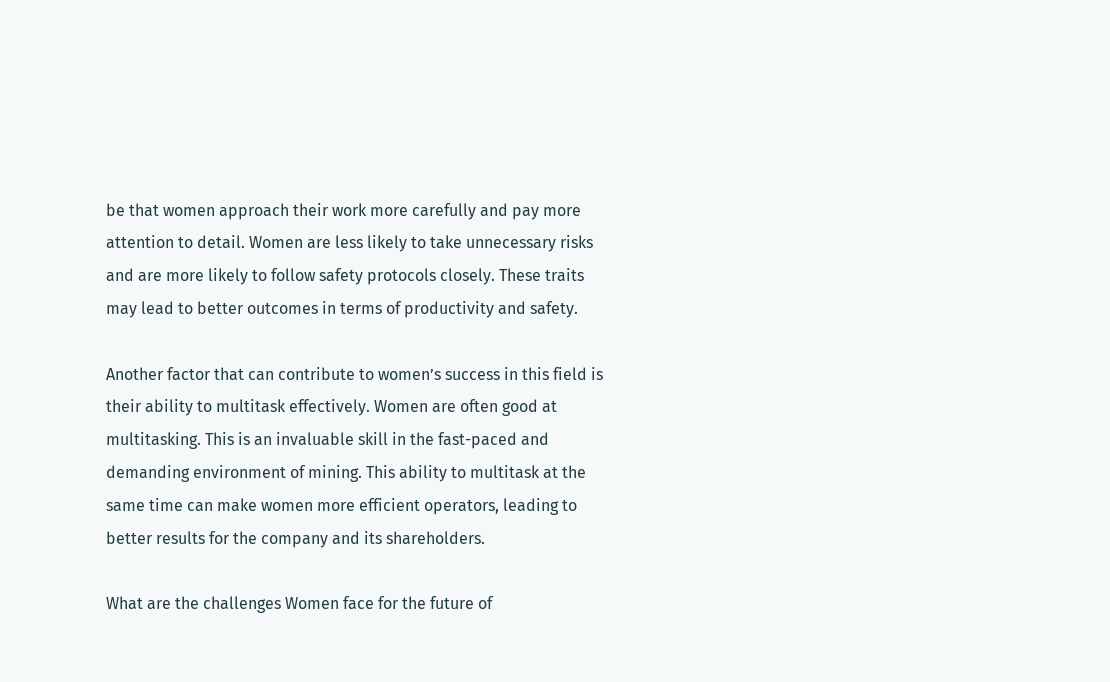be that women approach their work more carefully and pay more attention to detail. Women are less likely to take unnecessary risks and are more likely to follow safety protocols closely. These traits may lead to better outcomes in terms of productivity and safety.

Another factor that can contribute to women’s success in this field is their ability to multitask effectively. Women are often good at multitasking. This is an invaluable skill in the fast-paced and demanding environment of mining. This ability to multitask at the same time can make women more efficient operators, leading to better results for the company and its shareholders.

What are the challenges Women face for the future of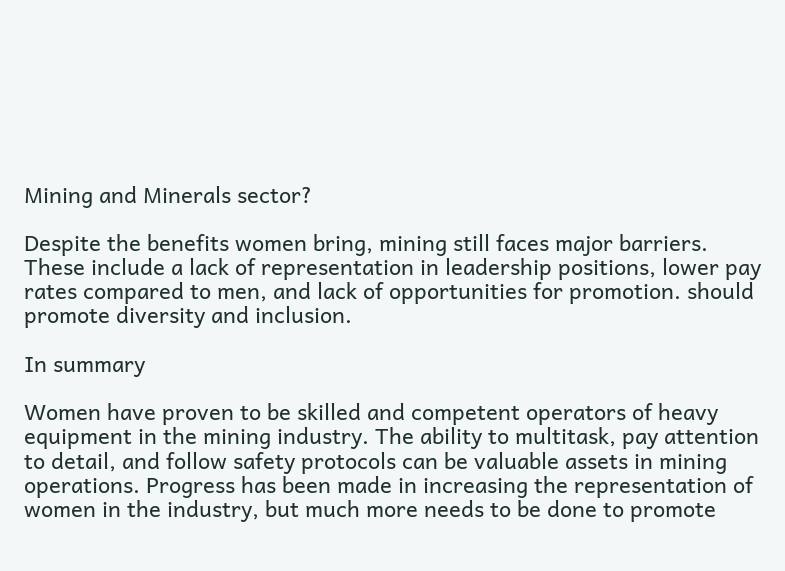Mining and Minerals sector?

Despite the benefits women bring, mining still faces major barriers. These include a lack of representation in leadership positions, lower pay rates compared to men, and lack of opportunities for promotion. should promote diversity and inclusion.

In summary

Women have proven to be skilled and competent operators of heavy equipment in the mining industry. The ability to multitask, pay attention to detail, and follow safety protocols can be valuable assets in mining operations. Progress has been made in increasing the representation of women in the industry, but much more needs to be done to promote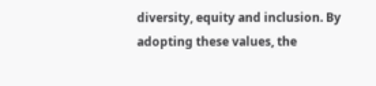diversity, equity and inclusion. By adopting these values, the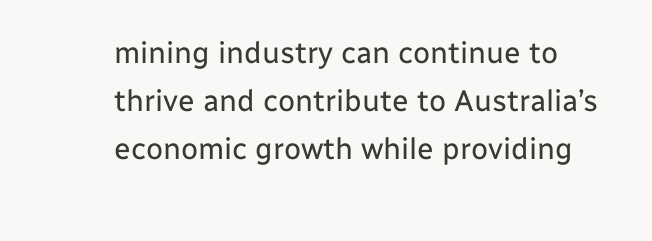mining industry can continue to thrive and contribute to Australia’s economic growth while providing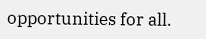opportunities for all.